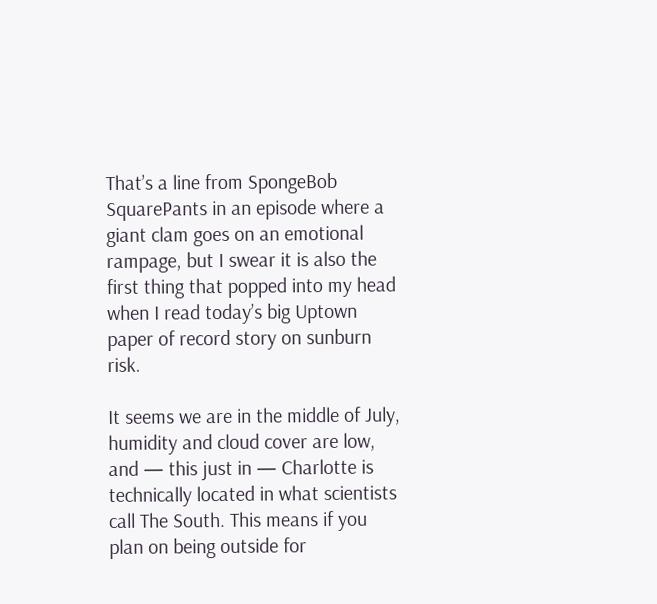That’s a line from SpongeBob SquarePants in an episode where a giant clam goes on an emotional rampage, but I swear it is also the first thing that popped into my head when I read today’s big Uptown paper of record story on sunburn risk.

It seems we are in the middle of July, humidity and cloud cover are low, and — this just in — Charlotte is technically located in what scientists call The South. This means if you plan on being outside for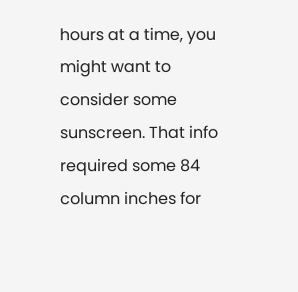hours at a time, you might want to consider some sunscreen. That info required some 84 column inches for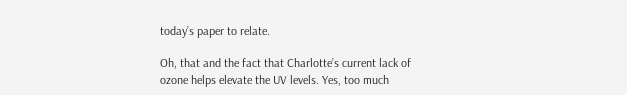today’s paper to relate.

Oh, that and the fact that Charlotte’s current lack of ozone helps elevate the UV levels. Yes, too much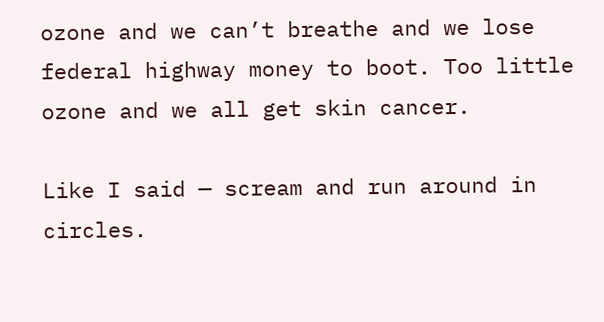ozone and we can’t breathe and we lose federal highway money to boot. Too little ozone and we all get skin cancer.

Like I said — scream and run around in circles.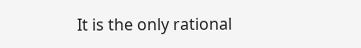It is the only rational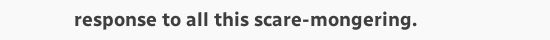response to all this scare-mongering.